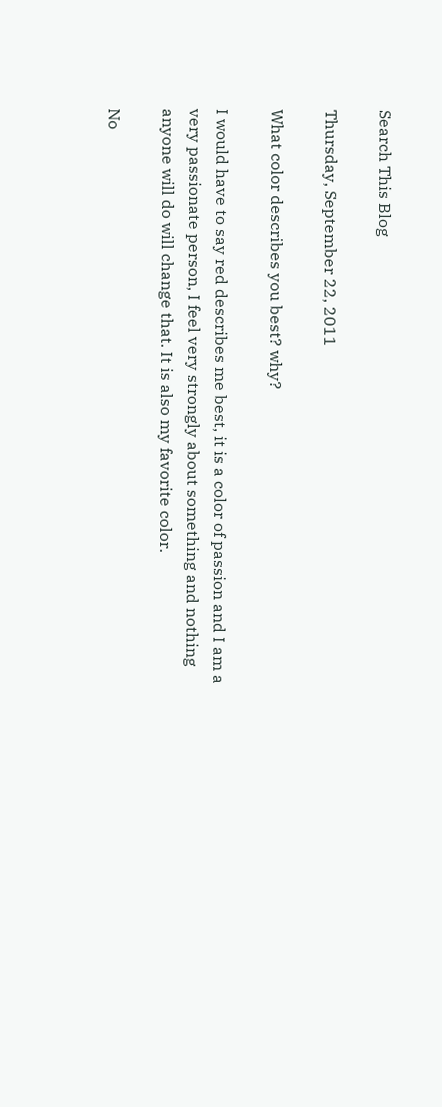Search This Blog

Thursday, September 22, 2011

What color describes you best? why?

I would have to say red describes me best, it is a color of passion and I am a very passionate person, I feel very strongly about something and nothing anyone will do will change that. It is also my favorite color.

No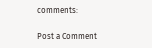comments:

Post a Comment